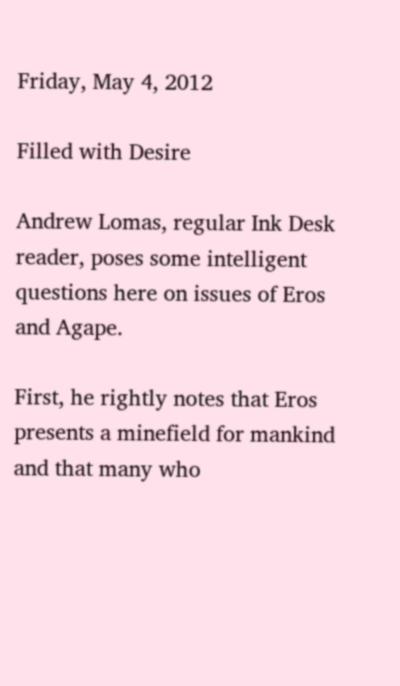Friday, May 4, 2012

Filled with Desire

Andrew Lomas, regular Ink Desk reader, poses some intelligent questions here on issues of Eros and Agape.

First, he rightly notes that Eros presents a minefield for mankind and that many who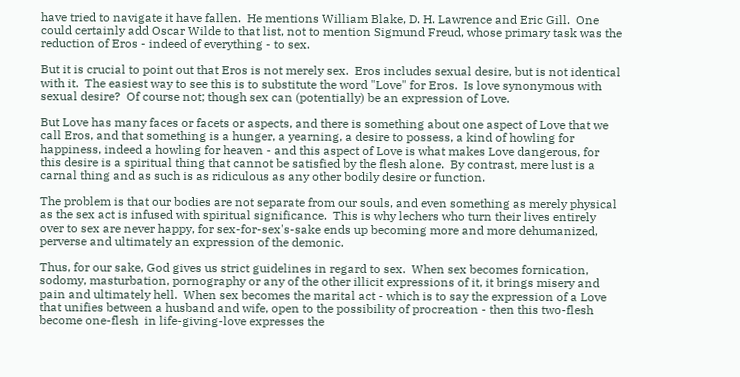have tried to navigate it have fallen.  He mentions William Blake, D. H. Lawrence and Eric Gill.  One could certainly add Oscar Wilde to that list, not to mention Sigmund Freud, whose primary task was the reduction of Eros - indeed of everything - to sex.

But it is crucial to point out that Eros is not merely sex.  Eros includes sexual desire, but is not identical with it.  The easiest way to see this is to substitute the word "Love" for Eros.  Is love synonymous with sexual desire?  Of course not; though sex can (potentially) be an expression of Love.

But Love has many faces or facets or aspects, and there is something about one aspect of Love that we call Eros, and that something is a hunger, a yearning, a desire to possess, a kind of howling for happiness, indeed a howling for heaven - and this aspect of Love is what makes Love dangerous, for this desire is a spiritual thing that cannot be satisfied by the flesh alone.  By contrast, mere lust is a carnal thing and as such is as ridiculous as any other bodily desire or function.

The problem is that our bodies are not separate from our souls, and even something as merely physical as the sex act is infused with spiritual significance.  This is why lechers who turn their lives entirely over to sex are never happy, for sex-for-sex's-sake ends up becoming more and more dehumanized, perverse and ultimately an expression of the demonic.

Thus, for our sake, God gives us strict guidelines in regard to sex.  When sex becomes fornication, sodomy, masturbation, pornography or any of the other illicit expressions of it, it brings misery and pain and ultimately hell.  When sex becomes the marital act - which is to say the expression of a Love that unifies between a husband and wife, open to the possibility of procreation - then this two-flesh become one-flesh  in life-giving-love expresses the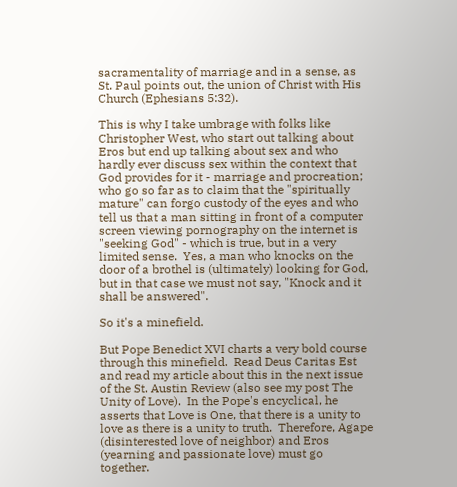sacramentality of marriage and in a sense, as St. Paul points out, the union of Christ with His Church (Ephesians 5:32).

This is why I take umbrage with folks like Christopher West, who start out talking about Eros but end up talking about sex and who hardly ever discuss sex within the context that God provides for it - marriage and procreation; who go so far as to claim that the "spiritually mature" can forgo custody of the eyes and who tell us that a man sitting in front of a computer screen viewing pornography on the internet is "seeking God" - which is true, but in a very limited sense.  Yes, a man who knocks on the door of a brothel is (ultimately) looking for God, but in that case we must not say, "Knock and it shall be answered".

So it's a minefield.

But Pope Benedict XVI charts a very bold course through this minefield.  Read Deus Caritas Est and read my article about this in the next issue of the St. Austin Review (also see my post The Unity of Love).  In the Pope's encyclical, he asserts that Love is One, that there is a unity to love as there is a unity to truth.  Therefore, Agape (disinterested love of neighbor) and Eros (yearning and passionate love) must go together.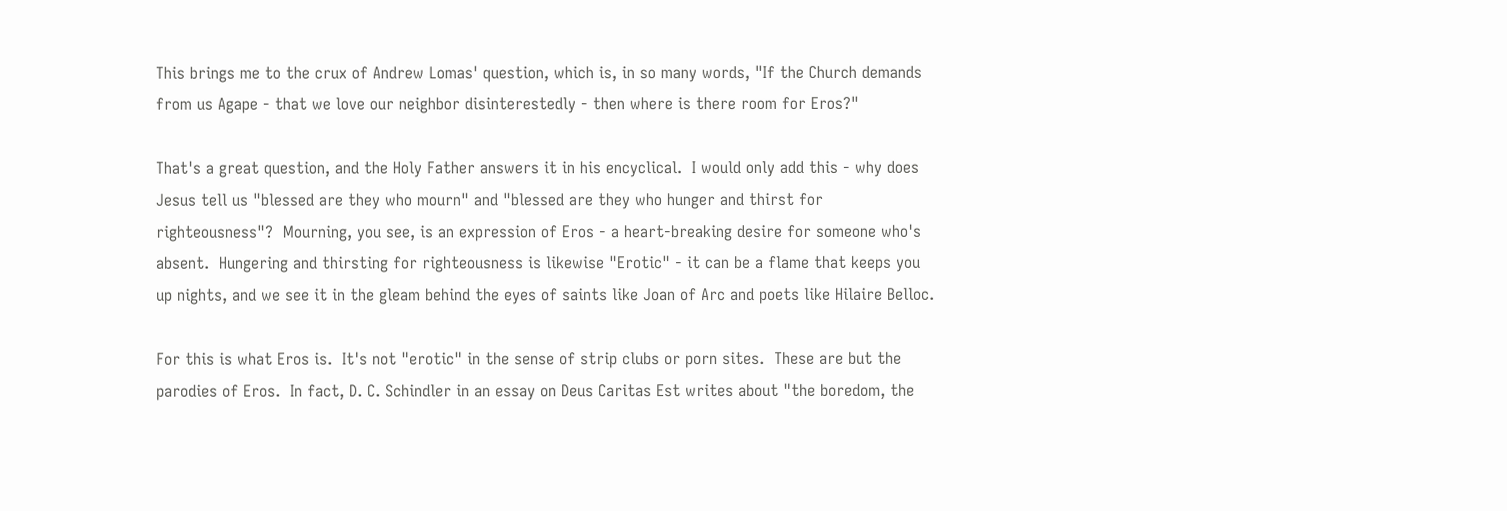This brings me to the crux of Andrew Lomas' question, which is, in so many words, "If the Church demands from us Agape - that we love our neighbor disinterestedly - then where is there room for Eros?"

That's a great question, and the Holy Father answers it in his encyclical.  I would only add this - why does Jesus tell us "blessed are they who mourn" and "blessed are they who hunger and thirst for righteousness"?  Mourning, you see, is an expression of Eros - a heart-breaking desire for someone who's absent.  Hungering and thirsting for righteousness is likewise "Erotic" - it can be a flame that keeps you up nights, and we see it in the gleam behind the eyes of saints like Joan of Arc and poets like Hilaire Belloc.

For this is what Eros is.  It's not "erotic" in the sense of strip clubs or porn sites.  These are but the parodies of Eros.  In fact, D. C. Schindler in an essay on Deus Caritas Est writes about "the boredom, the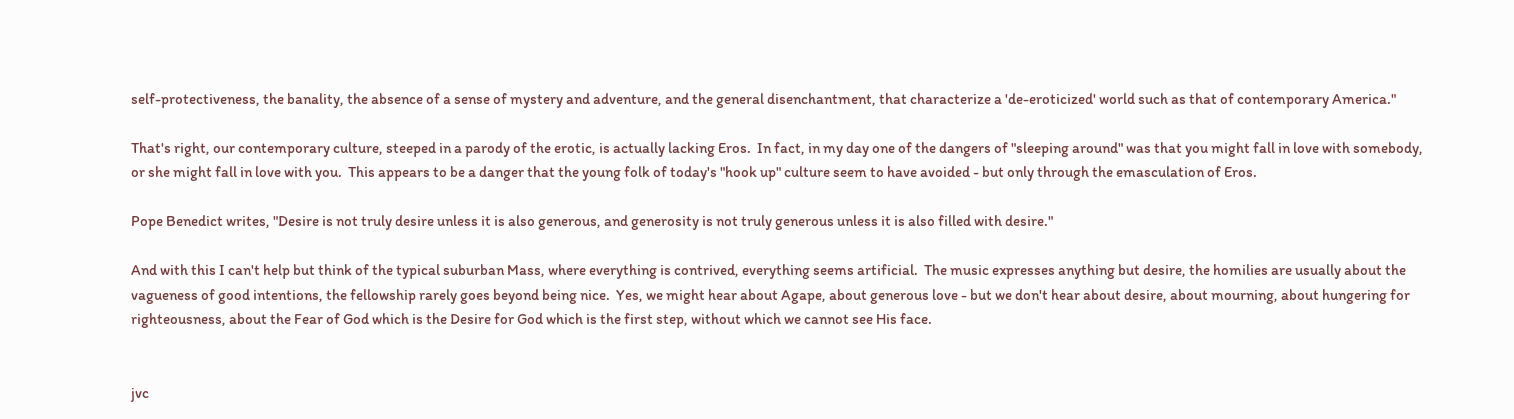self-protectiveness, the banality, the absence of a sense of mystery and adventure, and the general disenchantment, that characterize a 'de-eroticized' world such as that of contemporary America."

That's right, our contemporary culture, steeped in a parody of the erotic, is actually lacking Eros.  In fact, in my day one of the dangers of "sleeping around" was that you might fall in love with somebody, or she might fall in love with you.  This appears to be a danger that the young folk of today's "hook up" culture seem to have avoided - but only through the emasculation of Eros.

Pope Benedict writes, "Desire is not truly desire unless it is also generous, and generosity is not truly generous unless it is also filled with desire."

And with this I can't help but think of the typical suburban Mass, where everything is contrived, everything seems artificial.  The music expresses anything but desire, the homilies are usually about the vagueness of good intentions, the fellowship rarely goes beyond being nice.  Yes, we might hear about Agape, about generous love - but we don't hear about desire, about mourning, about hungering for righteousness, about the Fear of God which is the Desire for God which is the first step, without which we cannot see His face.


jvc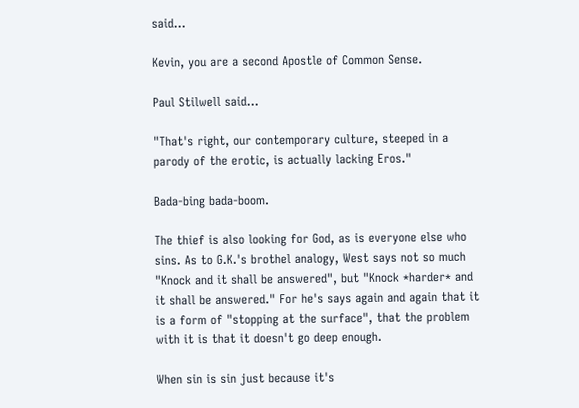said...

Kevin, you are a second Apostle of Common Sense.

Paul Stilwell said...

"That's right, our contemporary culture, steeped in a parody of the erotic, is actually lacking Eros."

Bada-bing bada-boom.

The thief is also looking for God, as is everyone else who sins. As to G.K.'s brothel analogy, West says not so much "Knock and it shall be answered", but "Knock *harder* and it shall be answered." For he's says again and again that it is a form of "stopping at the surface", that the problem with it is that it doesn't go deep enough.

When sin is sin just because it's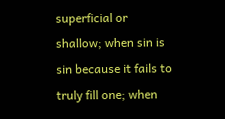superficial or shallow; when sin is sin because it fails to truly fill one; when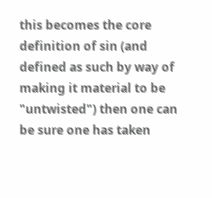this becomes the core definition of sin (and defined as such by way of making it material to be "untwisted") then one can be sure one has taken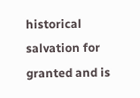historical salvation for granted and is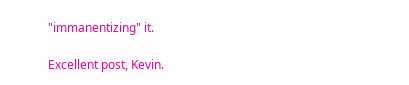"immanentizing" it.

Excellent post, Kevin.